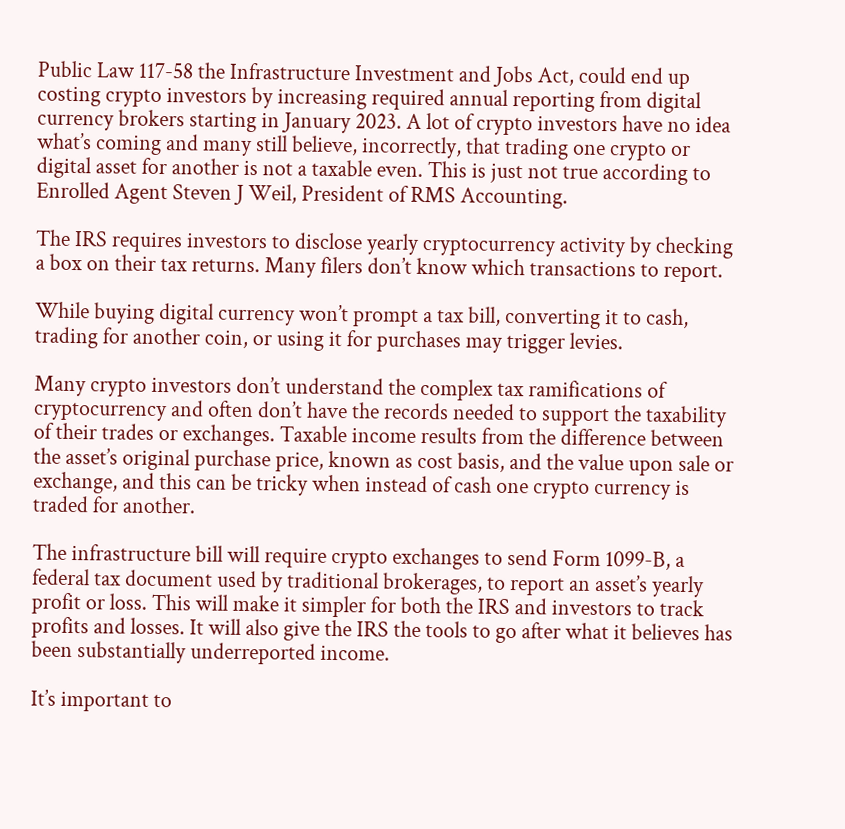Public Law 117-58 the Infrastructure Investment and Jobs Act, could end up costing crypto investors by increasing required annual reporting from digital currency brokers starting in January 2023. A lot of crypto investors have no idea what’s coming and many still believe, incorrectly, that trading one crypto or digital asset for another is not a taxable even. This is just not true according to Enrolled Agent Steven J Weil, President of RMS Accounting.

The IRS requires investors to disclose yearly cryptocurrency activity by checking a box on their tax returns. Many filers don’t know which transactions to report.

While buying digital currency won’t prompt a tax bill, converting it to cash, trading for another coin, or using it for purchases may trigger levies.

Many crypto investors don’t understand the complex tax ramifications of cryptocurrency and often don’t have the records needed to support the taxability of their trades or exchanges. Taxable income results from the difference between the asset’s original purchase price, known as cost basis, and the value upon sale or exchange, and this can be tricky when instead of cash one crypto currency is traded for another.

The infrastructure bill will require crypto exchanges to send Form 1099-B, a federal tax document used by traditional brokerages, to report an asset’s yearly profit or loss. This will make it simpler for both the IRS and investors to track profits and losses. It will also give the IRS the tools to go after what it believes has been substantially underreported income.

It’s important to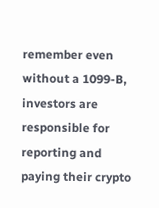remember even without a 1099-B, investors are responsible for reporting and paying their crypto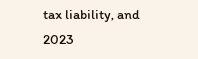tax liability, and 2023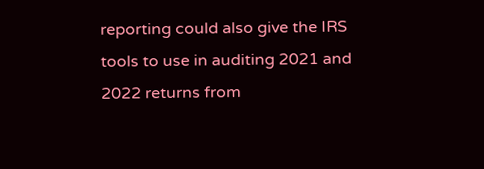reporting could also give the IRS tools to use in auditing 2021 and 2022 returns from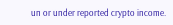un or under reported crypto income.